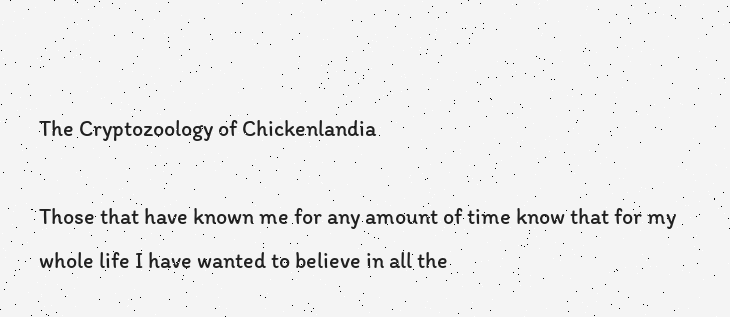The Cryptozoology of Chickenlandia

Those that have known me for any amount of time know that for my whole life I have wanted to believe in all the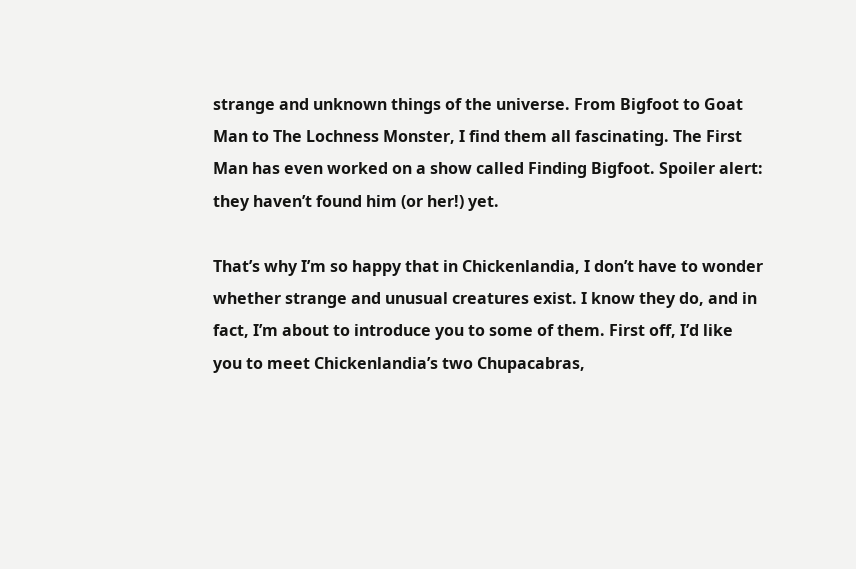strange and unknown things of the universe. From Bigfoot to Goat Man to The Lochness Monster, I find them all fascinating. The First Man has even worked on a show called Finding Bigfoot. Spoiler alert: they haven’t found him (or her!) yet.

That’s why I’m so happy that in Chickenlandia, I don’t have to wonder whether strange and unusual creatures exist. I know they do, and in fact, I’m about to introduce you to some of them. First off, I’d like you to meet Chickenlandia’s two Chupacabras,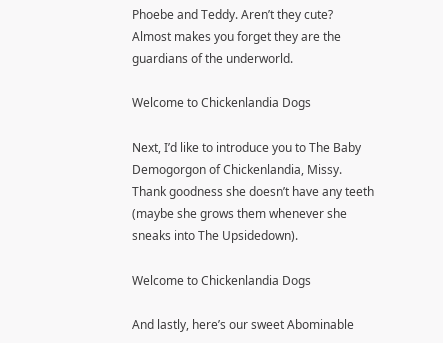Phoebe and Teddy. Aren’t they cute? Almost makes you forget they are the guardians of the underworld.

Welcome to Chickenlandia Dogs

Next, I’d like to introduce you to The Baby Demogorgon of Chickenlandia, Missy. Thank goodness she doesn’t have any teeth (maybe she grows them whenever she sneaks into The Upsidedown).

Welcome to Chickenlandia Dogs

And lastly, here’s our sweet Abominable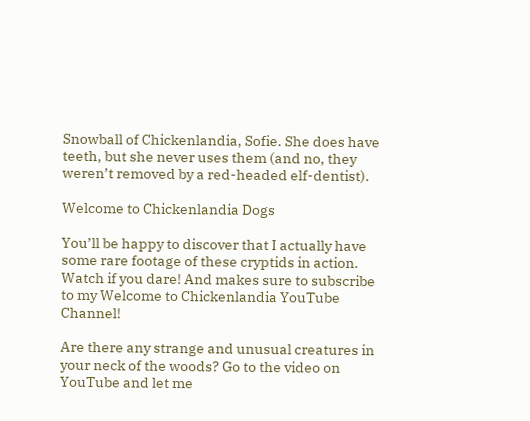Snowball of Chickenlandia, Sofie. She does have teeth, but she never uses them (and no, they weren’t removed by a red-headed elf-dentist).

Welcome to Chickenlandia Dogs

You’ll be happy to discover that I actually have some rare footage of these cryptids in action. Watch if you dare! And makes sure to subscribe to my Welcome to Chickenlandia YouTube Channel!

Are there any strange and unusual creatures in your neck of the woods? Go to the video on YouTube and let me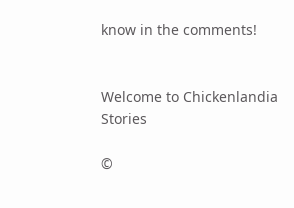know in the comments!


Welcome to Chickenlandia Stories

©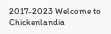2017-2023 Welcome to Chickenlandia